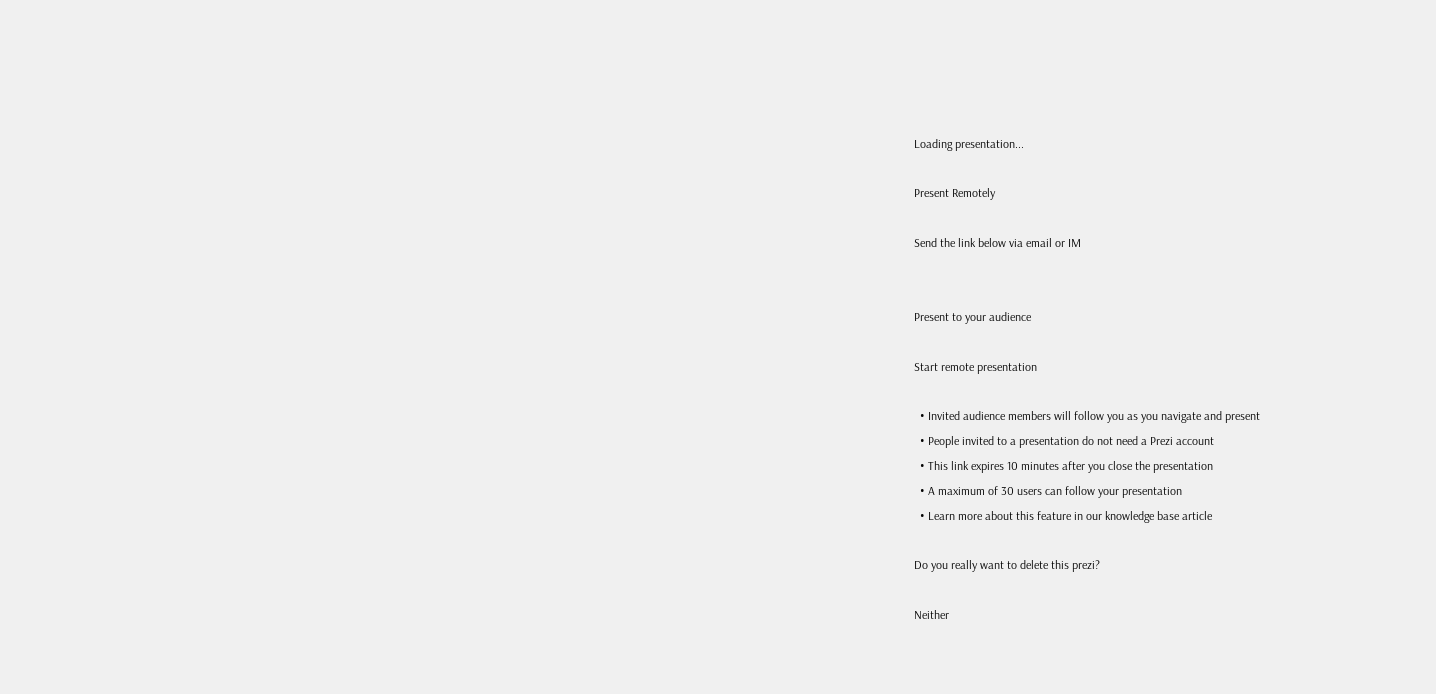Loading presentation...

Present Remotely

Send the link below via email or IM


Present to your audience

Start remote presentation

  • Invited audience members will follow you as you navigate and present
  • People invited to a presentation do not need a Prezi account
  • This link expires 10 minutes after you close the presentation
  • A maximum of 30 users can follow your presentation
  • Learn more about this feature in our knowledge base article

Do you really want to delete this prezi?

Neither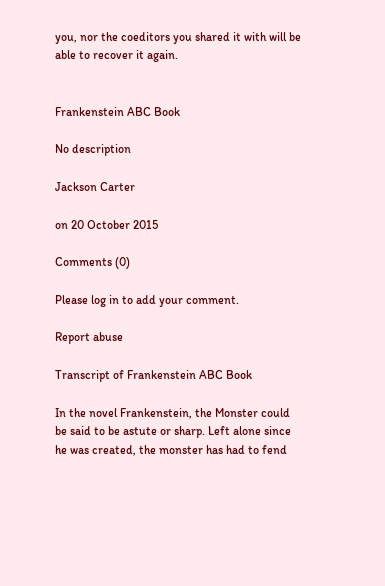you, nor the coeditors you shared it with will be able to recover it again.


Frankenstein ABC Book

No description

Jackson Carter

on 20 October 2015

Comments (0)

Please log in to add your comment.

Report abuse

Transcript of Frankenstein ABC Book

In the novel Frankenstein, the Monster could be said to be astute or sharp. Left alone since he was created, the monster has had to fend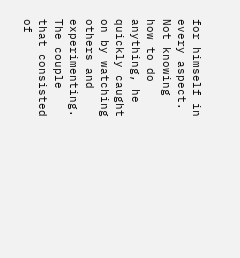for himself in every aspect. Not knowing how to do anything, he quickly caught on by watching others and experimenting.
The couple that consisted of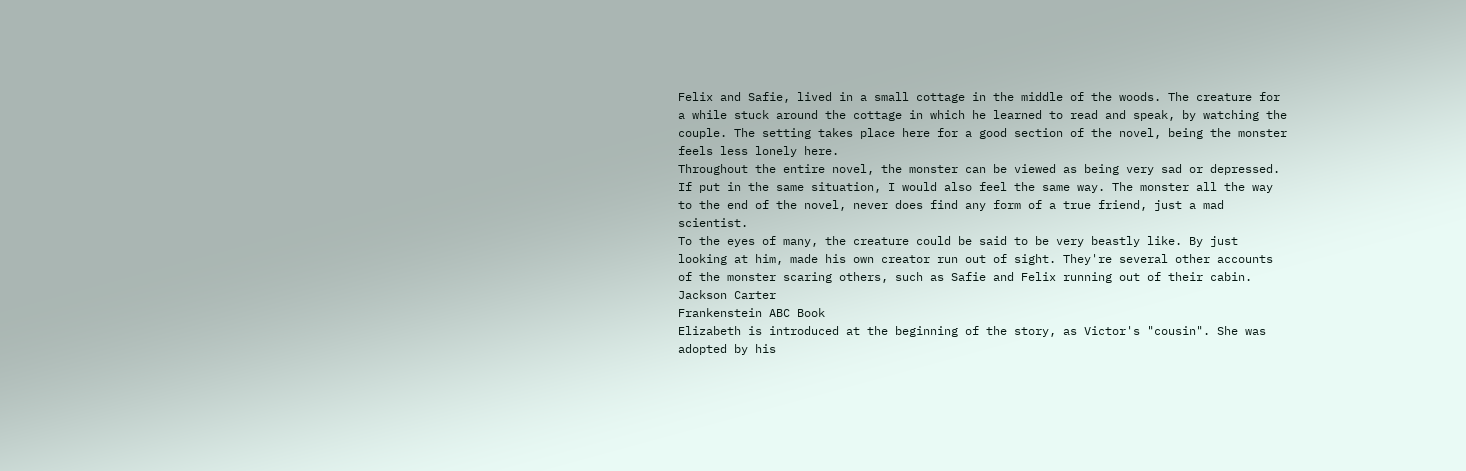Felix and Safie, lived in a small cottage in the middle of the woods. The creature for a while stuck around the cottage in which he learned to read and speak, by watching the couple. The setting takes place here for a good section of the novel, being the monster feels less lonely here.
Throughout the entire novel, the monster can be viewed as being very sad or depressed. If put in the same situation, I would also feel the same way. The monster all the way to the end of the novel, never does find any form of a true friend, just a mad scientist.
To the eyes of many, the creature could be said to be very beastly like. By just looking at him, made his own creator run out of sight. They're several other accounts of the monster scaring others, such as Safie and Felix running out of their cabin.
Jackson Carter
Frankenstein ABC Book
Elizabeth is introduced at the beginning of the story, as Victor's "cousin". She was adopted by his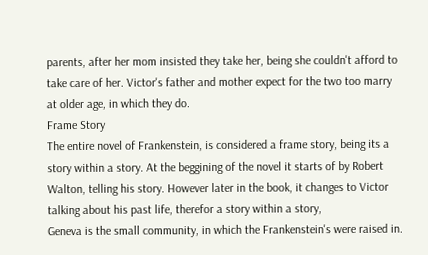parents, after her mom insisted they take her, being she couldn't afford to take care of her. Victor's father and mother expect for the two too marry at older age, in which they do.
Frame Story
The entire novel of Frankenstein, is considered a frame story, being its a story within a story. At the beggining of the novel it starts of by Robert Walton, telling his story. However later in the book, it changes to Victor talking about his past life, therefor a story within a story,
Geneva is the small community, in which the Frankenstein's were raised in.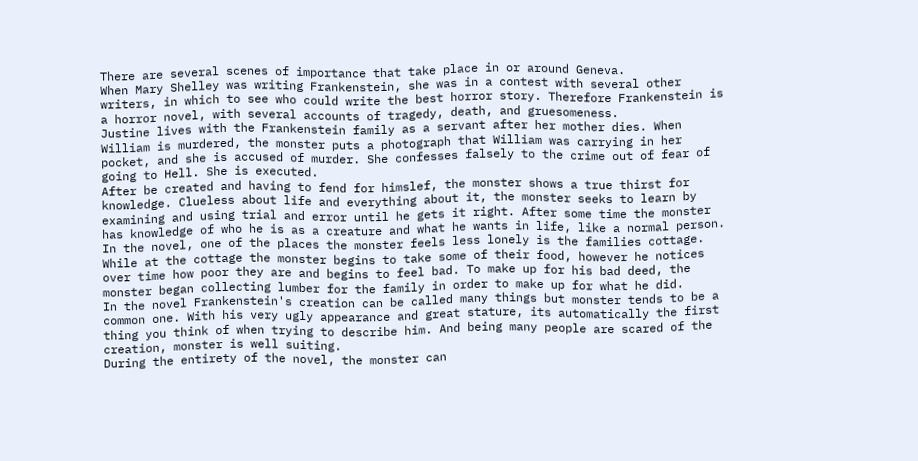There are several scenes of importance that take place in or around Geneva.
When Mary Shelley was writing Frankenstein, she was in a contest with several other writers, in which to see who could write the best horror story. Therefore Frankenstein is a horror novel, with several accounts of tragedy, death, and gruesomeness.
Justine lives with the Frankenstein family as a servant after her mother dies. When William is murdered, the monster puts a photograph that William was carrying in her pocket, and she is accused of murder. She confesses falsely to the crime out of fear of going to Hell. She is executed.
After be created and having to fend for himslef, the monster shows a true thirst for knowledge. Clueless about life and everything about it, the monster seeks to learn by examining and using trial and error until he gets it right. After some time the monster has knowledge of who he is as a creature and what he wants in life, like a normal person.
In the novel, one of the places the monster feels less lonely is the families cottage. While at the cottage the monster begins to take some of their food, however he notices over time how poor they are and begins to feel bad. To make up for his bad deed, the monster began collecting lumber for the family in order to make up for what he did.
In the novel Frankenstein's creation can be called many things but monster tends to be a common one. With his very ugly appearance and great stature, its automatically the first thing you think of when trying to describe him. And being many people are scared of the creation, monster is well suiting.
During the entirety of the novel, the monster can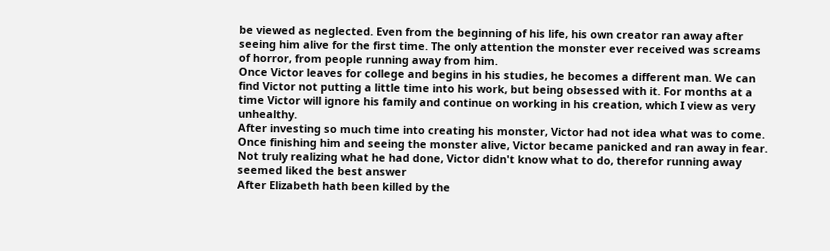be viewed as neglected. Even from the beginning of his life, his own creator ran away after seeing him alive for the first time. The only attention the monster ever received was screams of horror, from people running away from him.
Once Victor leaves for college and begins in his studies, he becomes a different man. We can find Victor not putting a little time into his work, but being obsessed with it. For months at a time Victor will ignore his family and continue on working in his creation, which I view as very unhealthy.
After investing so much time into creating his monster, Victor had not idea what was to come. Once finishing him and seeing the monster alive, Victor became panicked and ran away in fear. Not truly realizing what he had done, Victor didn't know what to do, therefor running away seemed liked the best answer
After Elizabeth hath been killed by the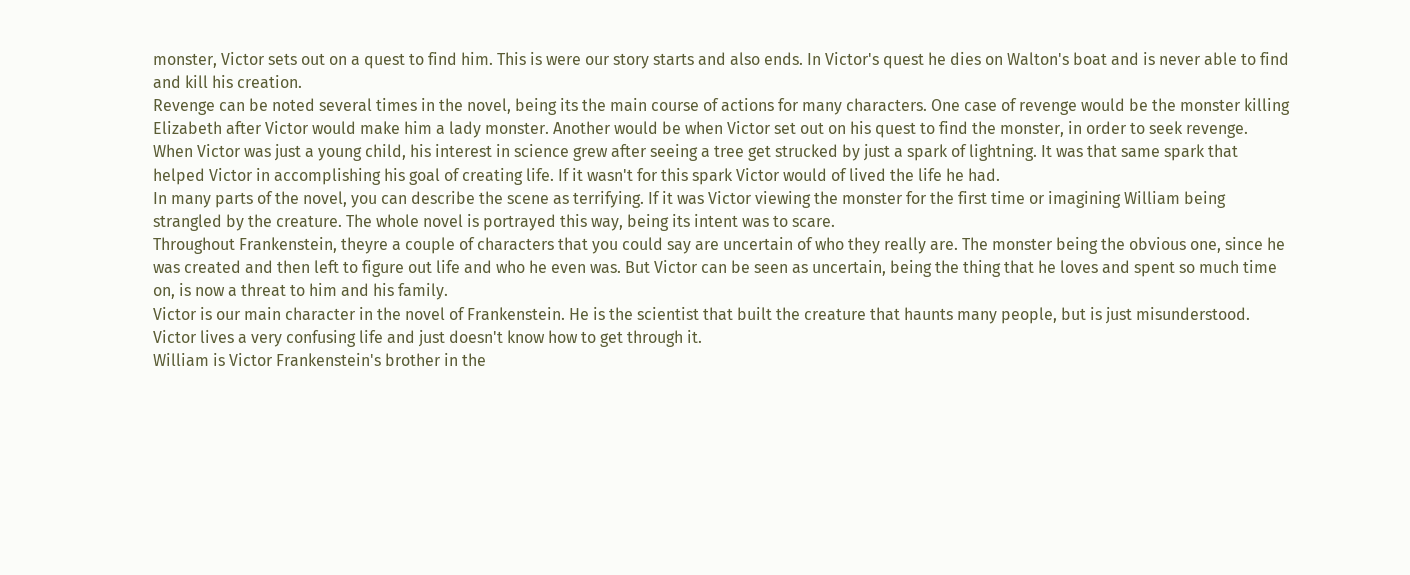monster, Victor sets out on a quest to find him. This is were our story starts and also ends. In Victor's quest he dies on Walton's boat and is never able to find and kill his creation.
Revenge can be noted several times in the novel, being its the main course of actions for many characters. One case of revenge would be the monster killing Elizabeth after Victor would make him a lady monster. Another would be when Victor set out on his quest to find the monster, in order to seek revenge.
When Victor was just a young child, his interest in science grew after seeing a tree get strucked by just a spark of lightning. It was that same spark that helped Victor in accomplishing his goal of creating life. If it wasn't for this spark Victor would of lived the life he had.
In many parts of the novel, you can describe the scene as terrifying. If it was Victor viewing the monster for the first time or imagining William being strangled by the creature. The whole novel is portrayed this way, being its intent was to scare.
Throughout Frankenstein, theyre a couple of characters that you could say are uncertain of who they really are. The monster being the obvious one, since he was created and then left to figure out life and who he even was. But Victor can be seen as uncertain, being the thing that he loves and spent so much time on, is now a threat to him and his family.
Victor is our main character in the novel of Frankenstein. He is the scientist that built the creature that haunts many people, but is just misunderstood. Victor lives a very confusing life and just doesn't know how to get through it.
William is Victor Frankenstein's brother in the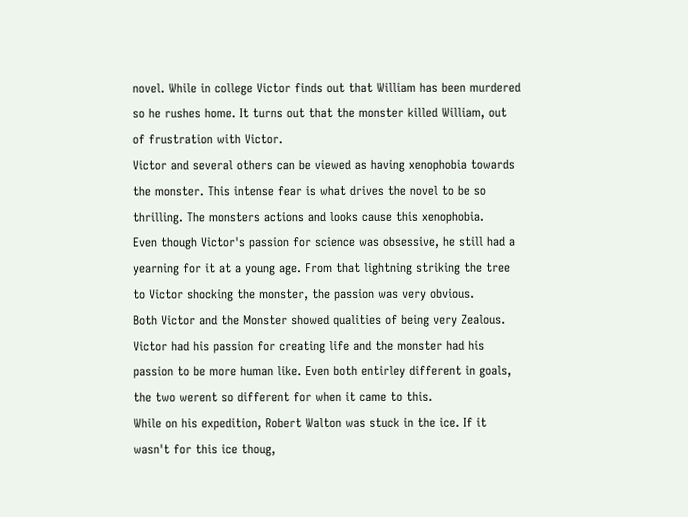novel. While in college Victor finds out that William has been murdered so he rushes home. It turns out that the monster killed William, out of frustration with Victor.
Victor and several others can be viewed as having xenophobia towards the monster. This intense fear is what drives the novel to be so thrilling. The monsters actions and looks cause this xenophobia.
Even though Victor's passion for science was obsessive, he still had a yearning for it at a young age. From that lightning striking the tree to Victor shocking the monster, the passion was very obvious.
Both Victor and the Monster showed qualities of being very Zealous. Victor had his passion for creating life and the monster had his passion to be more human like. Even both entirley different in goals, the two werent so different for when it came to this.
While on his expedition, Robert Walton was stuck in the ice. If it wasn't for this ice thoug,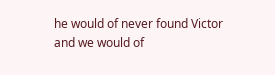he would of never found Victor and we would of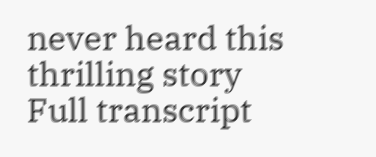never heard this thrilling story
Full transcript